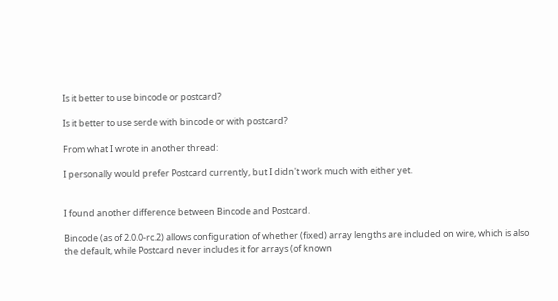Is it better to use bincode or postcard?

Is it better to use serde with bincode or with postcard?

From what I wrote in another thread:

I personally would prefer Postcard currently, but I didn't work much with either yet.


I found another difference between Bincode and Postcard.

Bincode (as of 2.0.0-rc.2) allows configuration of whether (fixed) array lengths are included on wire, which is also the default, while Postcard never includes it for arrays (of known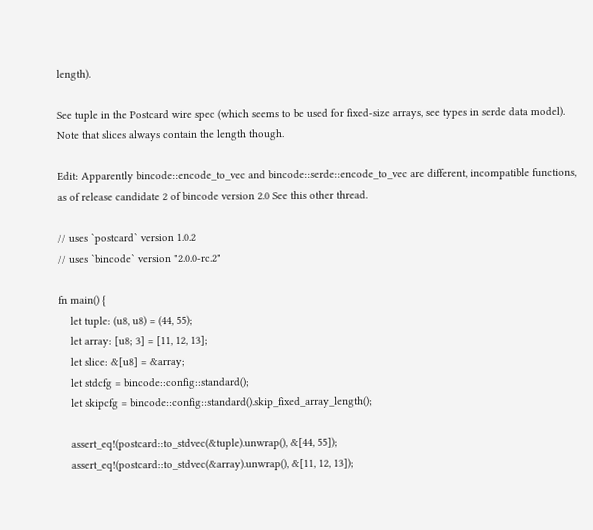length).

See tuple in the Postcard wire spec (which seems to be used for fixed-size arrays, see types in serde data model). Note that slices always contain the length though.

Edit: Apparently bincode::encode_to_vec and bincode::serde::encode_to_vec are different, incompatible functions, as of release candidate 2 of bincode version 2.0 See this other thread.

// uses `postcard` version 1.0.2
// uses `bincode` version "2.0.0-rc.2"

fn main() {
    let tuple: (u8, u8) = (44, 55);
    let array: [u8; 3] = [11, 12, 13];
    let slice: &[u8] = &array;
    let stdcfg = bincode::config::standard();
    let skipcfg = bincode::config::standard().skip_fixed_array_length();

    assert_eq!(postcard::to_stdvec(&tuple).unwrap(), &[44, 55]);
    assert_eq!(postcard::to_stdvec(&array).unwrap(), &[11, 12, 13]);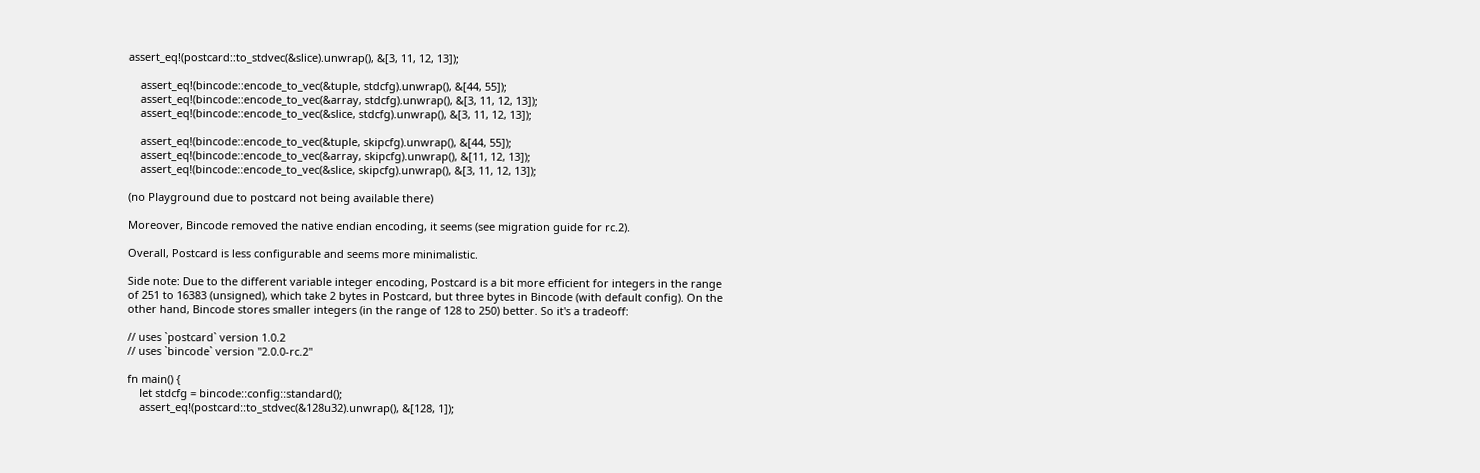assert_eq!(postcard::to_stdvec(&slice).unwrap(), &[3, 11, 12, 13]);

    assert_eq!(bincode::encode_to_vec(&tuple, stdcfg).unwrap(), &[44, 55]);
    assert_eq!(bincode::encode_to_vec(&array, stdcfg).unwrap(), &[3, 11, 12, 13]);
    assert_eq!(bincode::encode_to_vec(&slice, stdcfg).unwrap(), &[3, 11, 12, 13]);

    assert_eq!(bincode::encode_to_vec(&tuple, skipcfg).unwrap(), &[44, 55]);
    assert_eq!(bincode::encode_to_vec(&array, skipcfg).unwrap(), &[11, 12, 13]);
    assert_eq!(bincode::encode_to_vec(&slice, skipcfg).unwrap(), &[3, 11, 12, 13]);

(no Playground due to postcard not being available there)

Moreover, Bincode removed the native endian encoding, it seems (see migration guide for rc.2).

Overall, Postcard is less configurable and seems more minimalistic.

Side note: Due to the different variable integer encoding, Postcard is a bit more efficient for integers in the range of 251 to 16383 (unsigned), which take 2 bytes in Postcard, but three bytes in Bincode (with default config). On the other hand, Bincode stores smaller integers (in the range of 128 to 250) better. So it's a tradeoff:

// uses `postcard` version 1.0.2
// uses `bincode` version "2.0.0-rc.2"

fn main() {
    let stdcfg = bincode::config::standard();
    assert_eq!(postcard::to_stdvec(&128u32).unwrap(), &[128, 1]);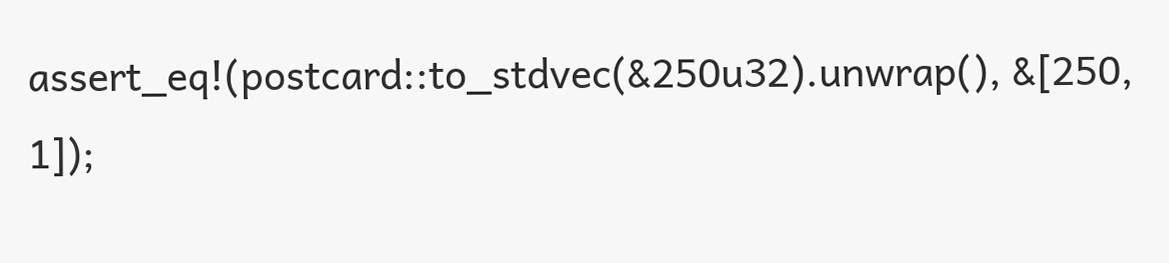assert_eq!(postcard::to_stdvec(&250u32).unwrap(), &[250, 1]);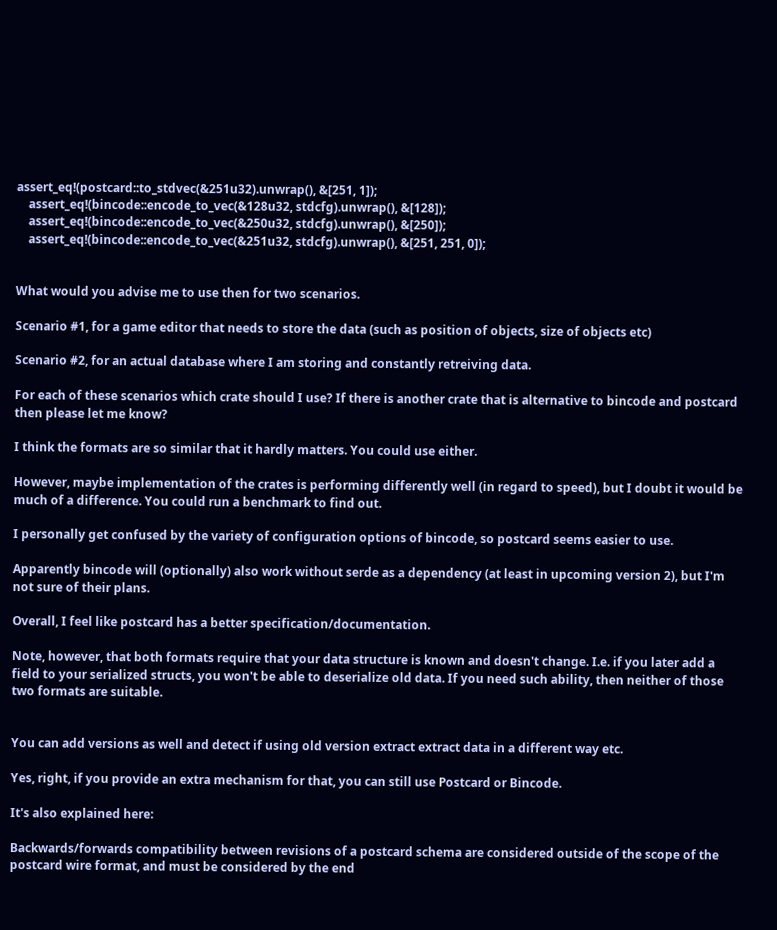assert_eq!(postcard::to_stdvec(&251u32).unwrap(), &[251, 1]);
    assert_eq!(bincode::encode_to_vec(&128u32, stdcfg).unwrap(), &[128]);
    assert_eq!(bincode::encode_to_vec(&250u32, stdcfg).unwrap(), &[250]);
    assert_eq!(bincode::encode_to_vec(&251u32, stdcfg).unwrap(), &[251, 251, 0]);


What would you advise me to use then for two scenarios.

Scenario #1, for a game editor that needs to store the data (such as position of objects, size of objects etc)

Scenario #2, for an actual database where I am storing and constantly retreiving data.

For each of these scenarios which crate should I use? If there is another crate that is alternative to bincode and postcard then please let me know?

I think the formats are so similar that it hardly matters. You could use either.

However, maybe implementation of the crates is performing differently well (in regard to speed), but I doubt it would be much of a difference. You could run a benchmark to find out.

I personally get confused by the variety of configuration options of bincode, so postcard seems easier to use.

Apparently bincode will (optionally) also work without serde as a dependency (at least in upcoming version 2), but I'm not sure of their plans.

Overall, I feel like postcard has a better specification/documentation.

Note, however, that both formats require that your data structure is known and doesn't change. I.e. if you later add a field to your serialized structs, you won't be able to deserialize old data. If you need such ability, then neither of those two formats are suitable.


You can add versions as well and detect if using old version extract extract data in a different way etc.

Yes, right, if you provide an extra mechanism for that, you can still use Postcard or Bincode.

It's also explained here:

Backwards/forwards compatibility between revisions of a postcard schema are considered outside of the scope of the postcard wire format, and must be considered by the end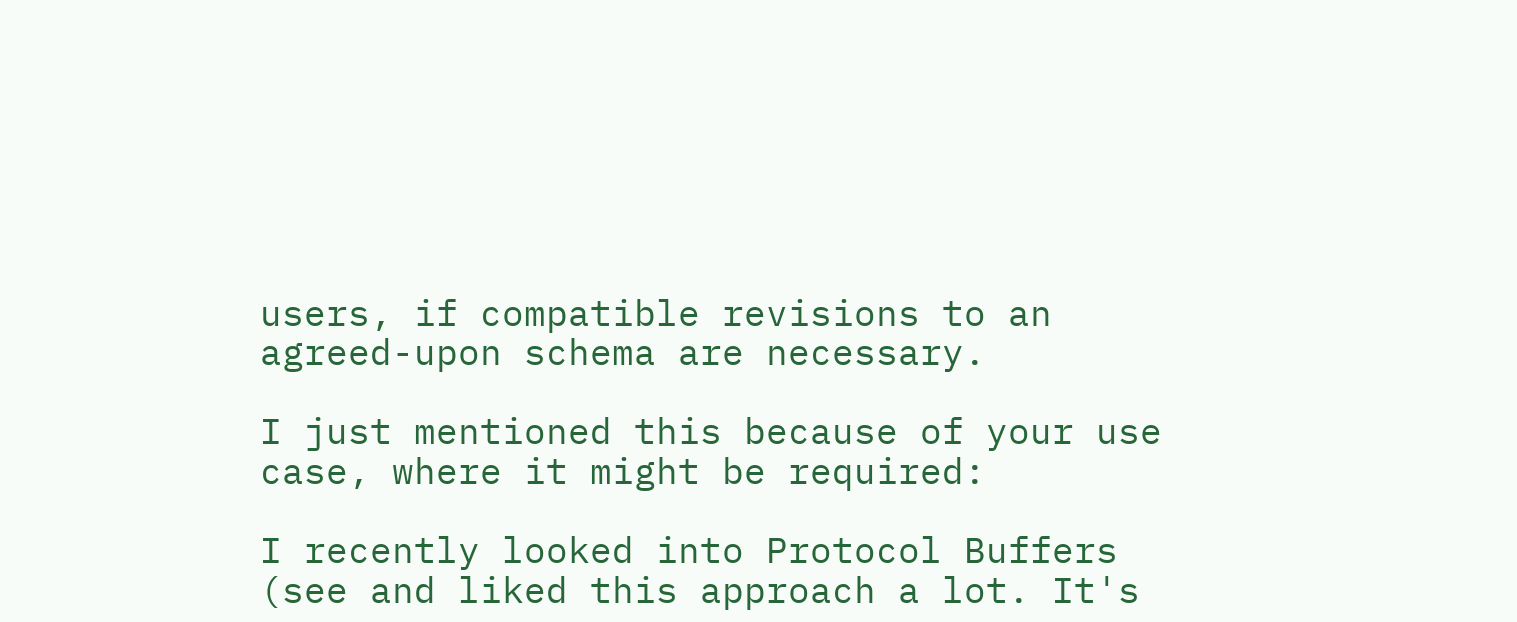users, if compatible revisions to an agreed-upon schema are necessary.

I just mentioned this because of your use case, where it might be required:

I recently looked into Protocol Buffers (see and liked this approach a lot. It's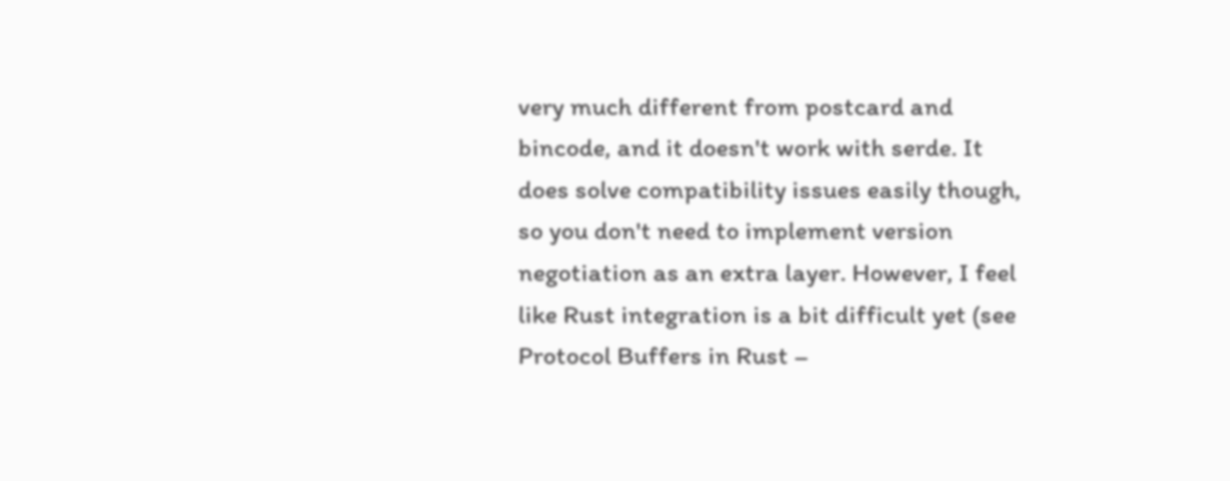very much different from postcard and bincode, and it doesn't work with serde. It does solve compatibility issues easily though, so you don't need to implement version negotiation as an extra layer. However, I feel like Rust integration is a bit difficult yet (see Protocol Buffers in Rust –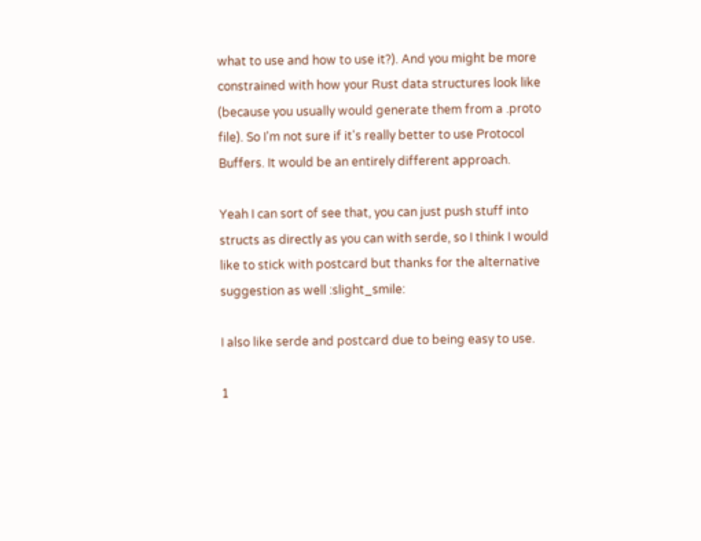what to use and how to use it?). And you might be more constrained with how your Rust data structures look like (because you usually would generate them from a .proto file). So I'm not sure if it's really better to use Protocol Buffers. It would be an entirely different approach.

Yeah I can sort of see that, you can just push stuff into structs as directly as you can with serde, so I think I would like to stick with postcard but thanks for the alternative suggestion as well :slight_smile:

I also like serde and postcard due to being easy to use.

1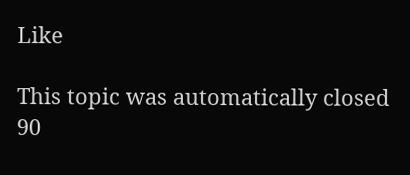Like

This topic was automatically closed 90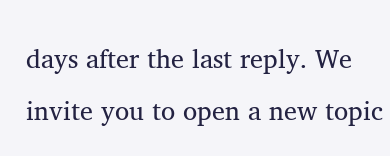days after the last reply. We invite you to open a new topic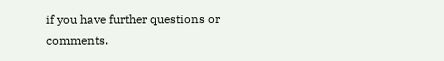if you have further questions or comments.